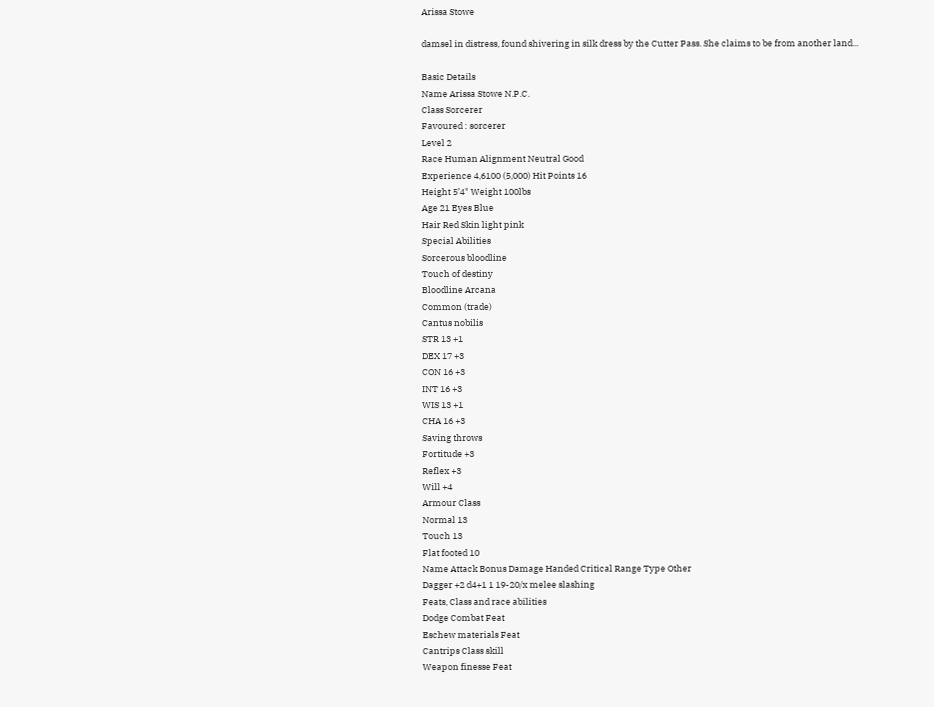Arissa Stowe

damsel in distress, found shivering in silk dress by the Cutter Pass. She claims to be from another land...

Basic Details
Name Arissa Stowe N.P.C.
Class Sorcerer
Favoured : sorcerer
Level 2
Race Human Alignment Neutral Good
Experience 4,6100 (5,000) Hit Points 16
Height 5’4" Weight 100lbs
Age 21 Eyes Blue
Hair Red Skin light pink
Special Abilities
Sorcerous bloodline
Touch of destiny
Bloodline Arcana
Common (trade)
Cantus nobilis
STR 13 +1
DEX 17 +3
CON 16 +3
INT 16 +3
WIS 13 +1
CHA 16 +3
Saving throws
Fortitude +3
Reflex +3
Will +4
Armour Class
Normal 13
Touch 13
Flat footed 10
Name Attack Bonus Damage Handed Critical Range Type Other
Dagger +2 d4+1 1 19-20/x melee slashing
Feats, Class and race abilities
Dodge Combat Feat
Eschew materials Feat
Cantrips Class skill
Weapon finesse Feat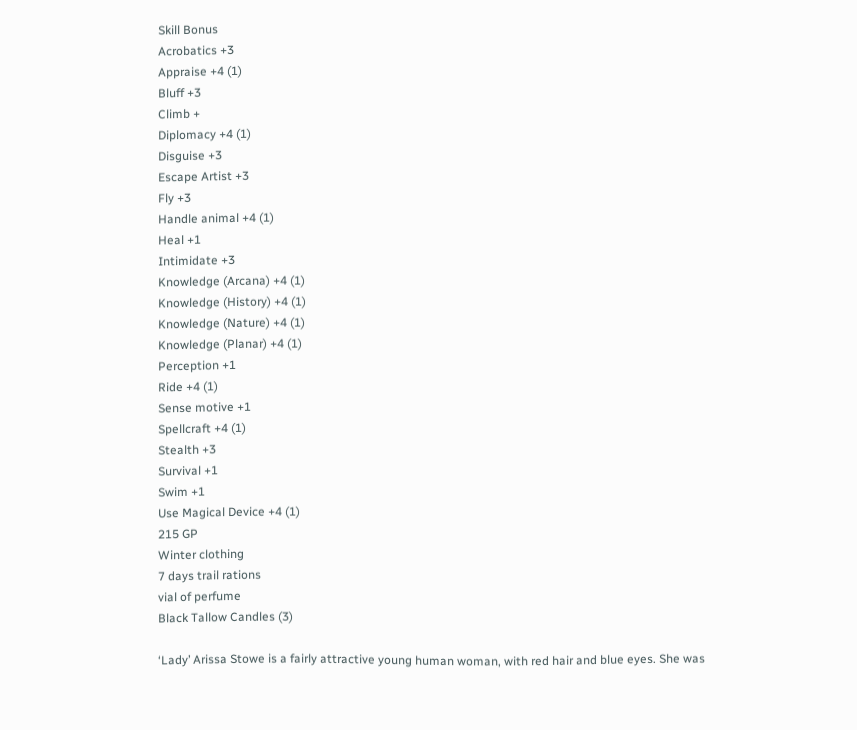Skill Bonus
Acrobatics +3
Appraise +4 (1)
Bluff +3
Climb +
Diplomacy +4 (1)
Disguise +3
Escape Artist +3
Fly +3
Handle animal +4 (1)
Heal +1
Intimidate +3
Knowledge (Arcana) +4 (1)
Knowledge (History) +4 (1)
Knowledge (Nature) +4 (1)
Knowledge (Planar) +4 (1)
Perception +1
Ride +4 (1)
Sense motive +1
Spellcraft +4 (1)
Stealth +3
Survival +1
Swim +1
Use Magical Device +4 (1)
215 GP
Winter clothing
7 days trail rations
vial of perfume
Black Tallow Candles (3)

‘Lady’ Arissa Stowe is a fairly attractive young human woman, with red hair and blue eyes. She was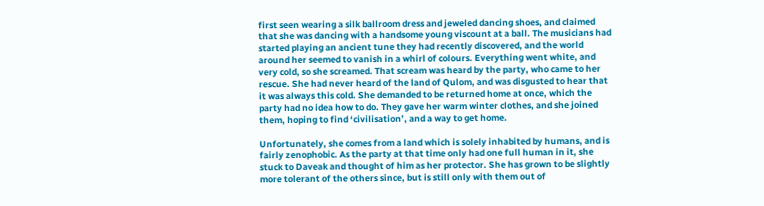first seen wearing a silk ballroom dress and jeweled dancing shoes, and claimed that she was dancing with a handsome young viscount at a ball. The musicians had started playing an ancient tune they had recently discovered, and the world around her seemed to vanish in a whirl of colours. Everything went white, and very cold, so she screamed. That scream was heard by the party, who came to her rescue. She had never heard of the land of Qulom, and was disgusted to hear that it was always this cold. She demanded to be returned home at once, which the party had no idea how to do. They gave her warm winter clothes, and she joined them, hoping to find ‘civilisation’, and a way to get home.

Unfortunately, she comes from a land which is solely inhabited by humans, and is fairly zenophobic. As the party at that time only had one full human in it, she stuck to Daveak and thought of him as her protector. She has grown to be slightly more tolerant of the others since, but is still only with them out of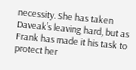necessity. She has taken Daveak’s leaving hard, but as Frank has made it his task to protect her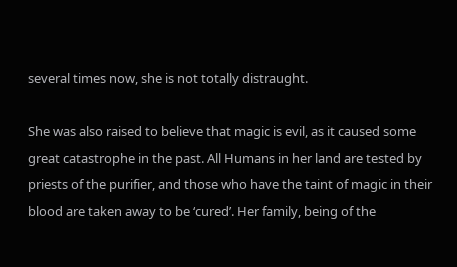several times now, she is not totally distraught.

She was also raised to believe that magic is evil, as it caused some great catastrophe in the past. All Humans in her land are tested by priests of the purifier, and those who have the taint of magic in their blood are taken away to be ‘cured’. Her family, being of the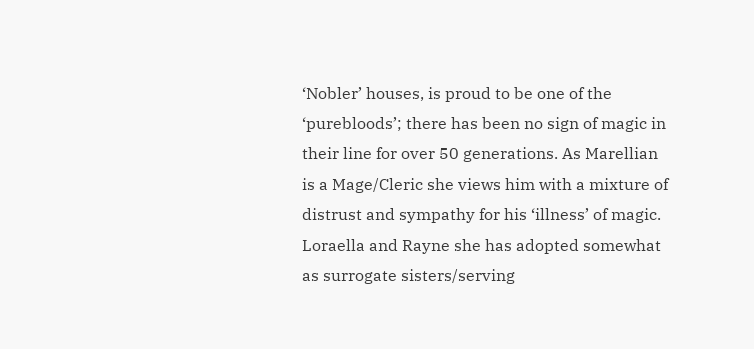‘Nobler’ houses, is proud to be one of the ‘purebloods’; there has been no sign of magic in their line for over 50 generations. As Marellian is a Mage/Cleric she views him with a mixture of distrust and sympathy for his ‘illness’ of magic. Loraella and Rayne she has adopted somewhat as surrogate sisters/serving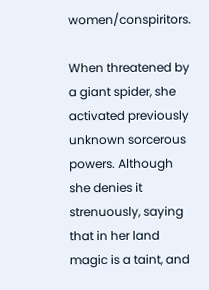women/conspiritors.

When threatened by a giant spider, she activated previously unknown sorcerous powers. Although she denies it strenuously, saying that in her land magic is a taint, and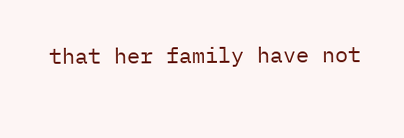that her family have not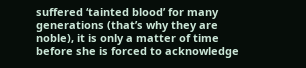suffered ‘tainted blood’ for many generations (that’s why they are noble), it is only a matter of time before she is forced to acknowledge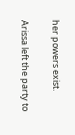her powers exist.

Arissa left the party to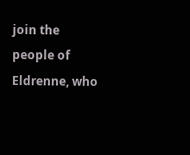join the people of Eldrenne, who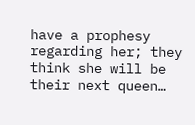have a prophesy regarding her; they think she will be their next queen…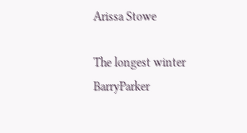Arissa Stowe

The longest winter BarryParker